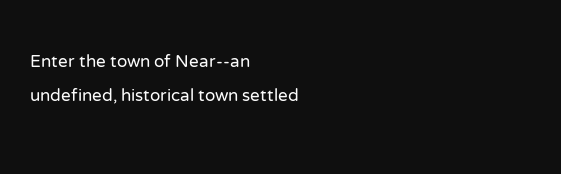Enter the town of Near--an undefined, historical town settled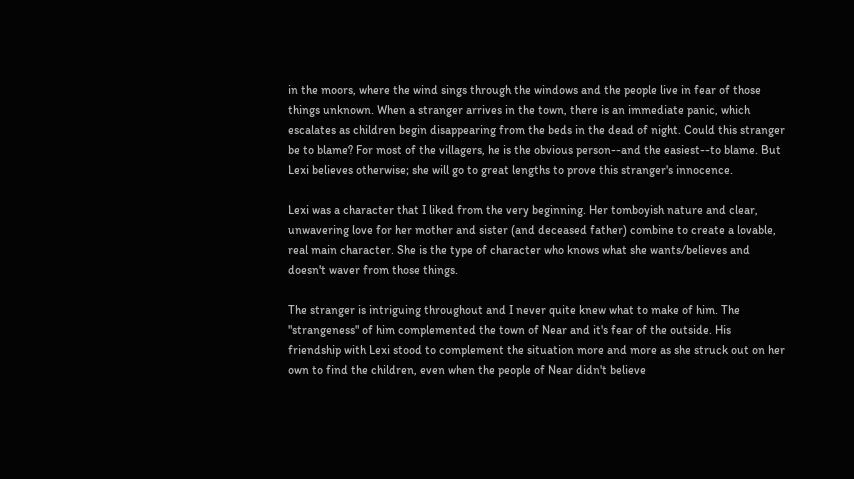in the moors, where the wind sings through the windows and the people live in fear of those things unknown. When a stranger arrives in the town, there is an immediate panic, which escalates as children begin disappearing from the beds in the dead of night. Could this stranger be to blame? For most of the villagers, he is the obvious person--and the easiest--to blame. But Lexi believes otherwise; she will go to great lengths to prove this stranger's innocence.

Lexi was a character that I liked from the very beginning. Her tomboyish nature and clear, unwavering love for her mother and sister (and deceased father) combine to create a lovable, real main character. She is the type of character who knows what she wants/believes and doesn't waver from those things.

The stranger is intriguing throughout and I never quite knew what to make of him. The "strangeness" of him complemented the town of Near and it's fear of the outside. His friendship with Lexi stood to complement the situation more and more as she struck out on her own to find the children, even when the people of Near didn't believe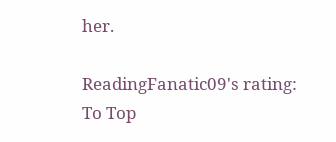her.

ReadingFanatic09's rating:
To Top